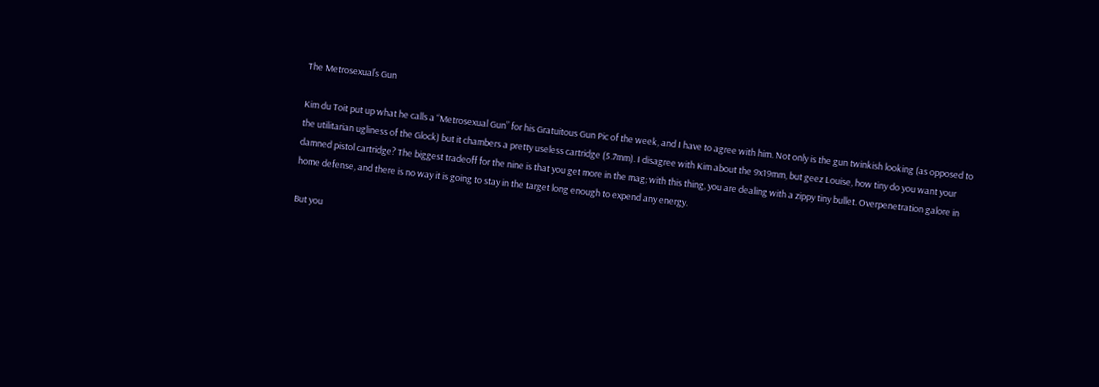The Metrosexual’s Gun

Kim du Toit put up what he calls a “Metrosexual Gun” for his Gratuitous Gun Pic of the week, and I have to agree with him. Not only is the gun twinkish looking (as opposed to the utilitarian ugliness of the Glock) but it chambers a pretty useless cartridge (5.7mm). I disagree with Kim about the 9x19mm, but geez Louise, how tiny do you want your damned pistol cartridge? The biggest tradeoff for the nine is that you get more in the mag; with this thing, you are dealing with a zippy tiny bullet. Overpenetration galore in home defense, and there is no way it is going to stay in the target long enough to expend any energy.

But you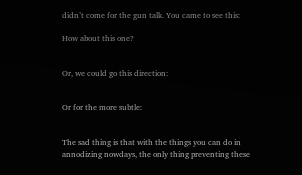didn’t come for the gun talk. You came to see this:

How about this one?


Or, we could go this direction:


Or for the more subtle:


The sad thing is that with the things you can do in annodizing nowdays, the only thing preventing these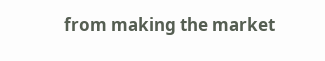from making the market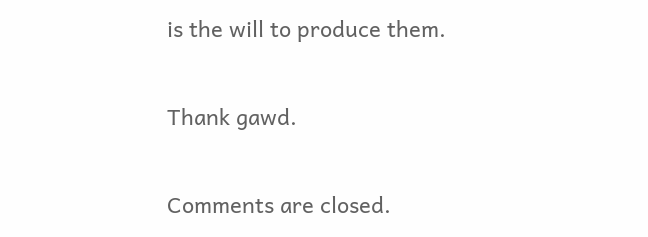is the will to produce them.

Thank gawd.

Comments are closed.